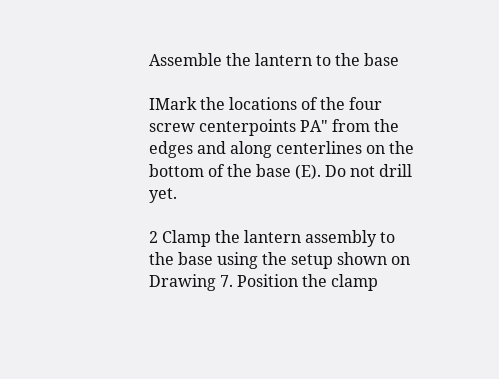Assemble the lantern to the base

IMark the locations of the four screw centerpoints PA" from the edges and along centerlines on the bottom of the base (E). Do not drill yet.

2 Clamp the lantern assembly to the base using the setup shown on Drawing 7. Position the clamp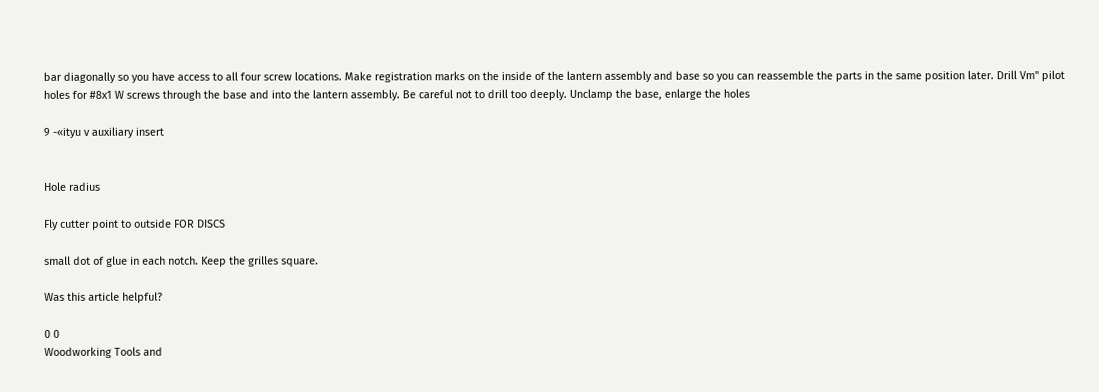bar diagonally so you have access to all four screw locations. Make registration marks on the inside of the lantern assembly and base so you can reassemble the parts in the same position later. Drill Vm" pilot holes for #8x1 W screws through the base and into the lantern assembly. Be careful not to drill too deeply. Unclamp the base, enlarge the holes

9 -«ityu v auxiliary insert


Hole radius

Fly cutter point to outside FOR DISCS

small dot of glue in each notch. Keep the grilles square.

Was this article helpful?

0 0
Woodworking Tools and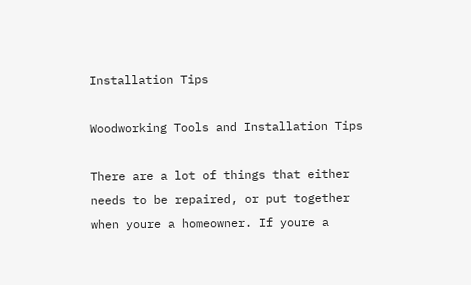Installation Tips

Woodworking Tools and Installation Tips

There are a lot of things that either needs to be repaired, or put together when youre a homeowner. If youre a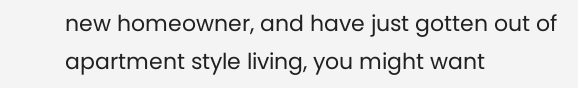new homeowner, and have just gotten out of apartment style living, you might want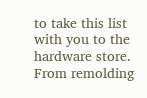to take this list with you to the hardware store. From remolding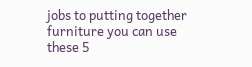jobs to putting together furniture you can use these 5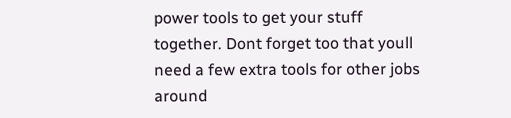power tools to get your stuff together. Dont forget too that youll need a few extra tools for other jobs around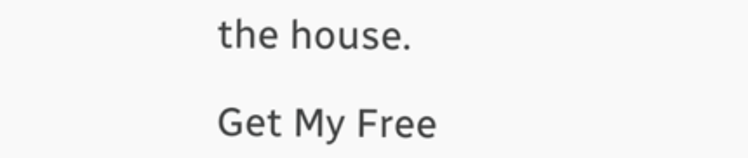the house.

Get My Free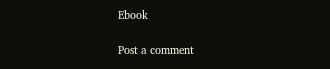Ebook

Post a comment